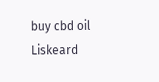buy cbd oil Liskeard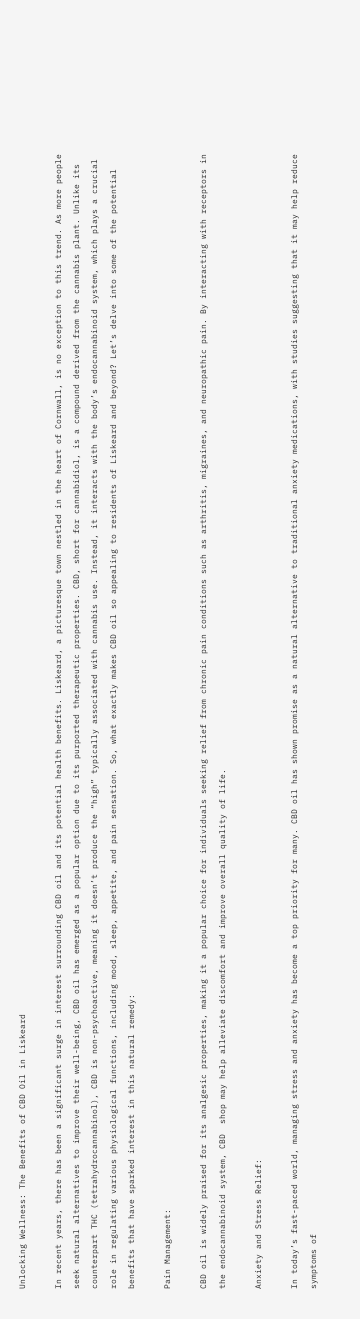Unlocking Wellness: The Benefits of CBD Oil in Liskeard

In recent years, there has been a significant surge in interest surrounding CBD oil and its potential health benefits. Liskeard, a picturesque town nestled in the heart of Cornwall, is no exception to this trend. As more people seek natural alternatives to improve their well-being, CBD oil has emerged as a popular option due to its purported therapeutic properties. CBD, short for cannabidiol, is a compound derived from the cannabis plant. Unlike its counterpart THC (tetrahydrocannabinol), CBD is non-psychoactive, meaning it doesn’t produce the “high” typically associated with cannabis use. Instead, it interacts with the body’s endocannabinoid system, which plays a crucial role in regulating various physiological functions, including mood, sleep, appetite, and pain sensation. So, what exactly makes CBD oil so appealing to residents of Liskeard and beyond? Let’s delve into some of the potential benefits that have sparked interest in this natural remedy:

Pain Management:

CBD oil is widely praised for its analgesic properties, making it a popular choice for individuals seeking relief from chronic pain conditions such as arthritis, migraines, and neuropathic pain. By interacting with receptors in the endocannabinoid system, CBD  shop may help alleviate discomfort and improve overall quality of life.

Anxiety and Stress Relief:

In today’s fast-paced world, managing stress and anxiety has become a top priority for many. CBD oil has shown promise as a natural alternative to traditional anxiety medications, with studies suggesting that it may help reduce symptoms of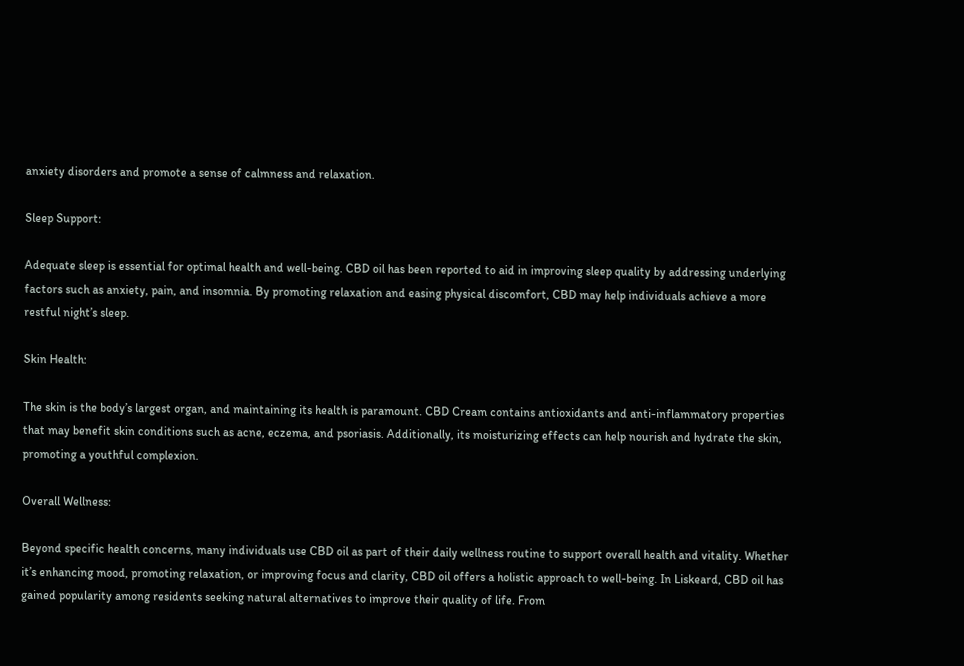anxiety disorders and promote a sense of calmness and relaxation.

Sleep Support:

Adequate sleep is essential for optimal health and well-being. CBD oil has been reported to aid in improving sleep quality by addressing underlying factors such as anxiety, pain, and insomnia. By promoting relaxation and easing physical discomfort, CBD may help individuals achieve a more restful night’s sleep.

Skin Health:

The skin is the body’s largest organ, and maintaining its health is paramount. CBD Cream contains antioxidants and anti-inflammatory properties that may benefit skin conditions such as acne, eczema, and psoriasis. Additionally, its moisturizing effects can help nourish and hydrate the skin, promoting a youthful complexion.

Overall Wellness:

Beyond specific health concerns, many individuals use CBD oil as part of their daily wellness routine to support overall health and vitality. Whether it’s enhancing mood, promoting relaxation, or improving focus and clarity, CBD oil offers a holistic approach to well-being. In Liskeard, CBD oil has gained popularity among residents seeking natural alternatives to improve their quality of life. From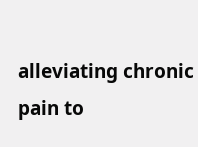alleviating chronic pain to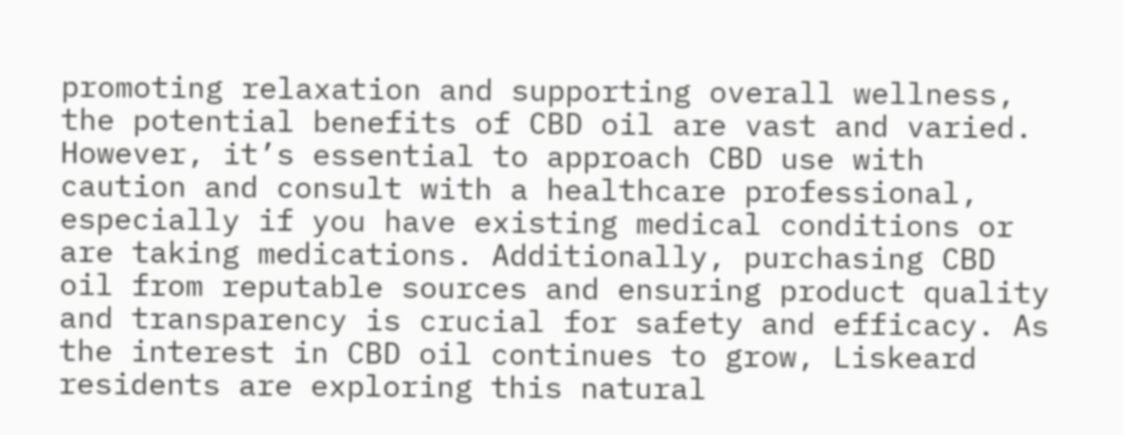promoting relaxation and supporting overall wellness, the potential benefits of CBD oil are vast and varied. However, it’s essential to approach CBD use with caution and consult with a healthcare professional, especially if you have existing medical conditions or are taking medications. Additionally, purchasing CBD oil from reputable sources and ensuring product quality and transparency is crucial for safety and efficacy. As the interest in CBD oil continues to grow, Liskeard residents are exploring this natural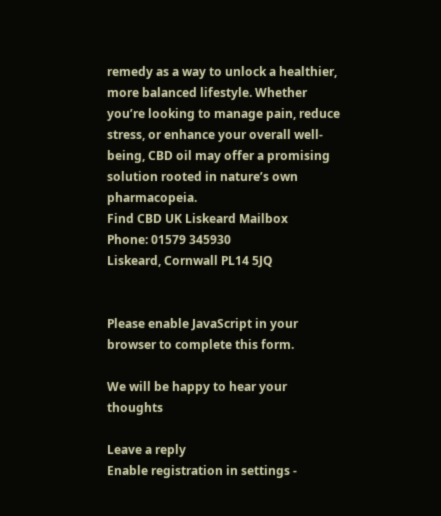remedy as a way to unlock a healthier, more balanced lifestyle. Whether you’re looking to manage pain, reduce stress, or enhance your overall well-being, CBD oil may offer a promising solution rooted in nature’s own pharmacopeia.
Find CBD UK Liskeard Mailbox
Phone: 01579 345930
Liskeard, Cornwall PL14 5JQ


Please enable JavaScript in your browser to complete this form.

We will be happy to hear your thoughts

Leave a reply
Enable registration in settings -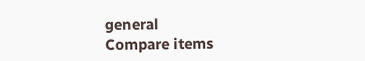general
Compare items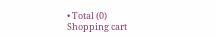• Total (0)
Shopping cart